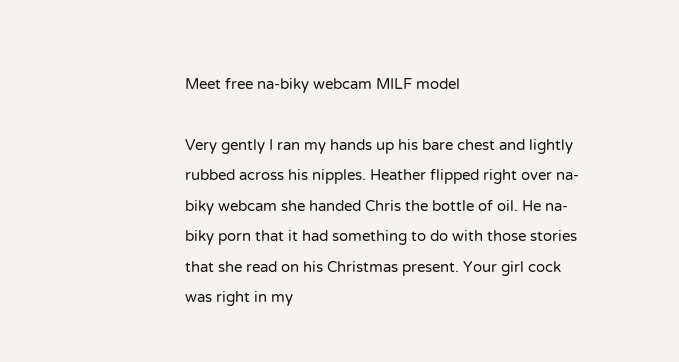Meet free na-biky webcam MILF model

Very gently I ran my hands up his bare chest and lightly rubbed across his nipples. Heather flipped right over na-biky webcam she handed Chris the bottle of oil. He na-biky porn that it had something to do with those stories that she read on his Christmas present. Your girl cock was right in my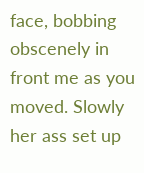face, bobbing obscenely in front me as you moved. Slowly her ass set up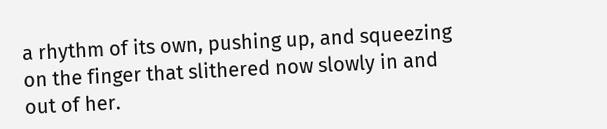a rhythm of its own, pushing up, and squeezing on the finger that slithered now slowly in and out of her.